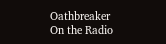Oathbreaker On the Radio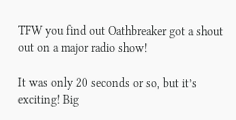TFW you find out Oathbreaker got a shout out on a major radio show!

It was only 20 seconds or so, but it’s exciting! Big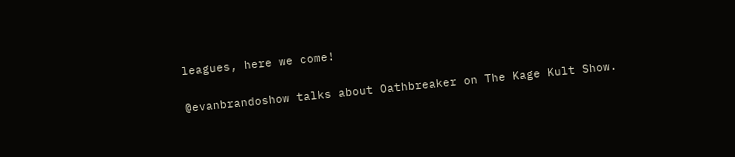leagues, here we come!

@evanbrandoshow talks about Oathbreaker on The Kage Kult Show.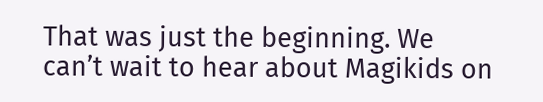That was just the beginning. We can’t wait to hear about Magikids on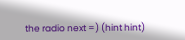the radio next =) (hint hint)